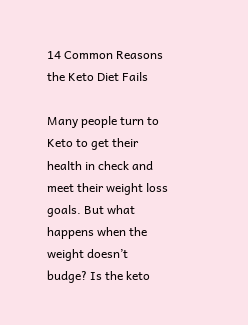14 Common Reasons the Keto Diet Fails

Many people turn to Keto to get their health in check and meet their weight loss goals. But what happens when the weight doesn’t budge? Is the keto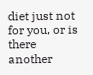diet just not for you, or is there another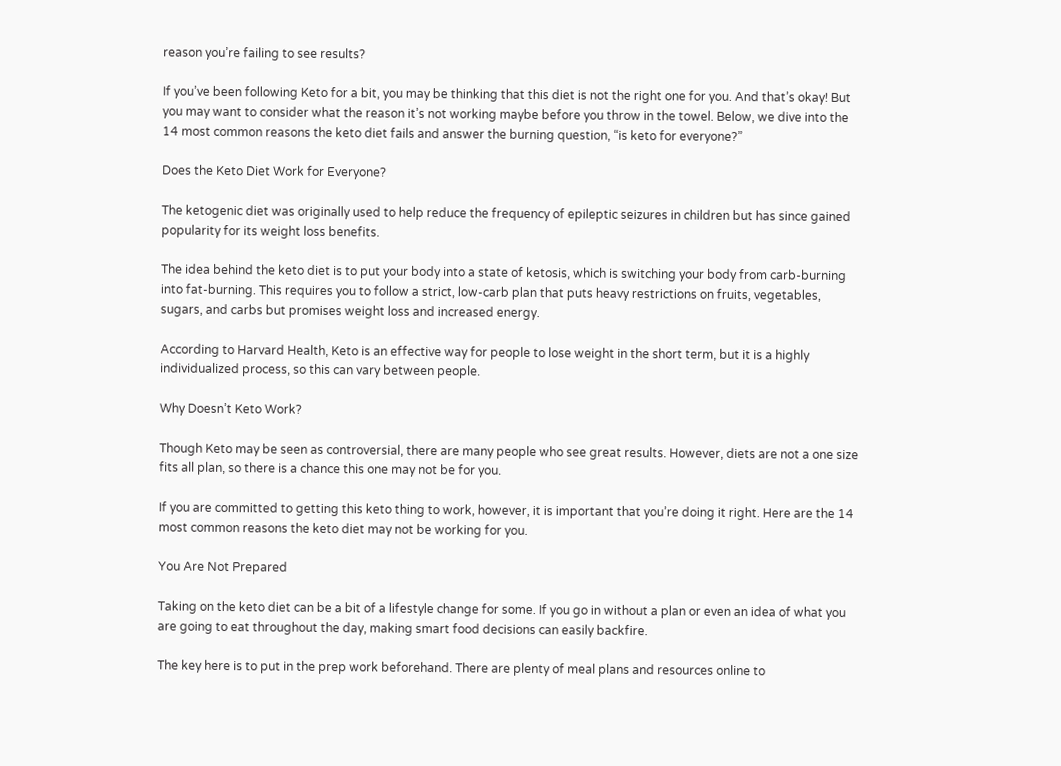reason you’re failing to see results?

If you’ve been following Keto for a bit, you may be thinking that this diet is not the right one for you. And that’s okay! But you may want to consider what the reason it’s not working maybe before you throw in the towel. Below, we dive into the 14 most common reasons the keto diet fails and answer the burning question, “is keto for everyone?”

Does the Keto Diet Work for Everyone?

The ketogenic diet was originally used to help reduce the frequency of epileptic seizures in children but has since gained popularity for its weight loss benefits.

The idea behind the keto diet is to put your body into a state of ketosis, which is switching your body from carb-burning into fat-burning. This requires you to follow a strict, low-carb plan that puts heavy restrictions on fruits, vegetables, sugars, and carbs but promises weight loss and increased energy.

According to Harvard Health, Keto is an effective way for people to lose weight in the short term, but it is a highly individualized process, so this can vary between people.

Why Doesn’t Keto Work?

Though Keto may be seen as controversial, there are many people who see great results. However, diets are not a one size fits all plan, so there is a chance this one may not be for you.

If you are committed to getting this keto thing to work, however, it is important that you’re doing it right. Here are the 14 most common reasons the keto diet may not be working for you.

You Are Not Prepared

Taking on the keto diet can be a bit of a lifestyle change for some. If you go in without a plan or even an idea of what you are going to eat throughout the day, making smart food decisions can easily backfire.

The key here is to put in the prep work beforehand. There are plenty of meal plans and resources online to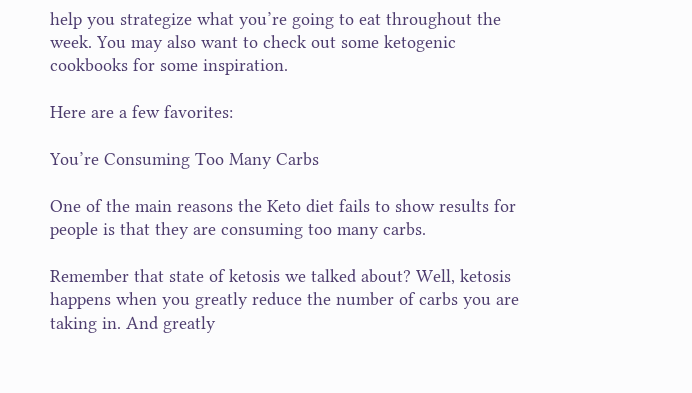help you strategize what you’re going to eat throughout the week. You may also want to check out some ketogenic cookbooks for some inspiration.

Here are a few favorites:

You’re Consuming Too Many Carbs

One of the main reasons the Keto diet fails to show results for people is that they are consuming too many carbs.

Remember that state of ketosis we talked about? Well, ketosis happens when you greatly reduce the number of carbs you are taking in. And greatly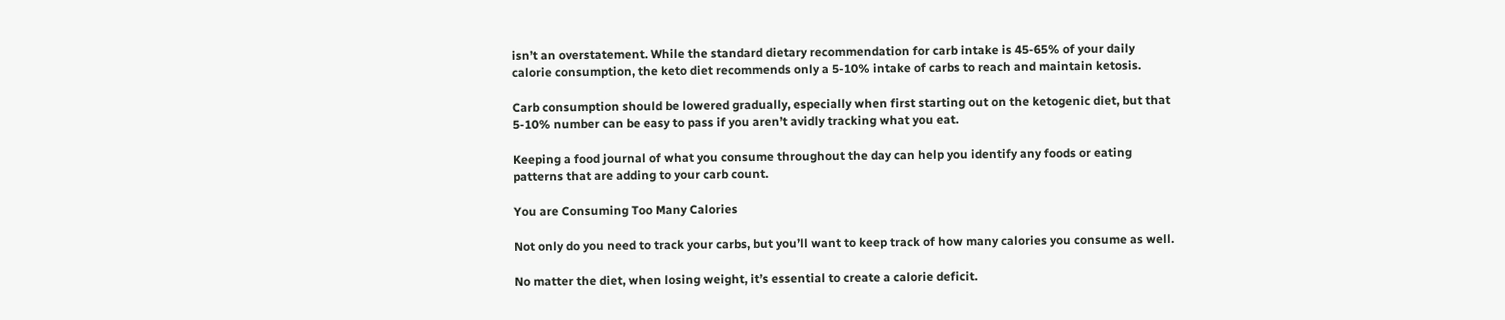isn’t an overstatement. While the standard dietary recommendation for carb intake is 45-65% of your daily calorie consumption, the keto diet recommends only a 5-10% intake of carbs to reach and maintain ketosis.

Carb consumption should be lowered gradually, especially when first starting out on the ketogenic diet, but that 5-10% number can be easy to pass if you aren’t avidly tracking what you eat.

Keeping a food journal of what you consume throughout the day can help you identify any foods or eating patterns that are adding to your carb count.

You are Consuming Too Many Calories

Not only do you need to track your carbs, but you’ll want to keep track of how many calories you consume as well.

No matter the diet, when losing weight, it’s essential to create a calorie deficit.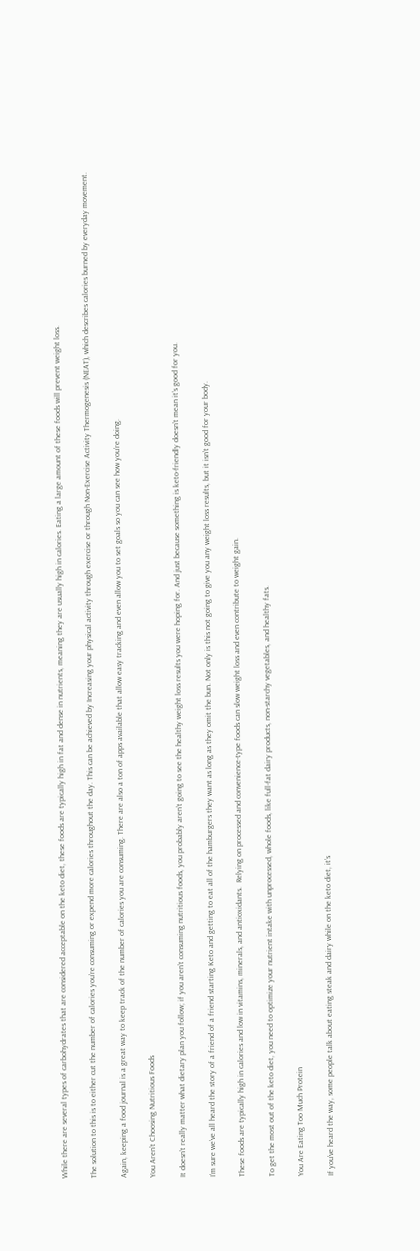While there are several types of carbohydrates that are considered acceptable on the keto diet, these foods are typically high in fat and dense in nutrients, meaning they are usually high in calories. Eating a large amount of these foods will prevent weight loss.

The solution to this is to either cut the number of calories you’re consuming or expend more calories throughout the day. This can be achieved by Increasing your physical activity through exercise or through Non-Exercise Activity Thermogenesis (NEAT), which describes calories burned by everyday movement.

Again, keeping a food journal is a great way to keep track of the number of calories you are consuming. There are also a ton of apps available that allow easy tracking and even allow you to set goals so you can see how you’re doing.

You Aren’t Choosing Nutritious Foods

It doesn’t really matter what dietary plan you follow; if you aren’t consuming nutritious foods, you probably aren’t going to see the healthy weight loss results you were hoping for. And just because something is keto-friendly doesn’t mean it’s good for you.

I’m sure we’ve all heard the story of a friend of a friend starting Keto and getting to eat all of the hamburgers they want as long as they omit the bun. Not only is this not going to give you any weight loss results, but it isn’t good for your body.

These foods are typically high in calories and low in vitamins, minerals, and antioxidants.  Relying on processed and convenience-type foods can slow weight loss and even contribute to weight gain.

To get the most out of the keto diet, you need to optimize your nutrient intake with unprocessed, whole foods, like full-fat dairy products, non-starchy vegetables, and healthy fats.

You Are Eating Too Much Protein

If you’ve heard the way, some people talk about eating steak and dairy while on the keto diet, it’s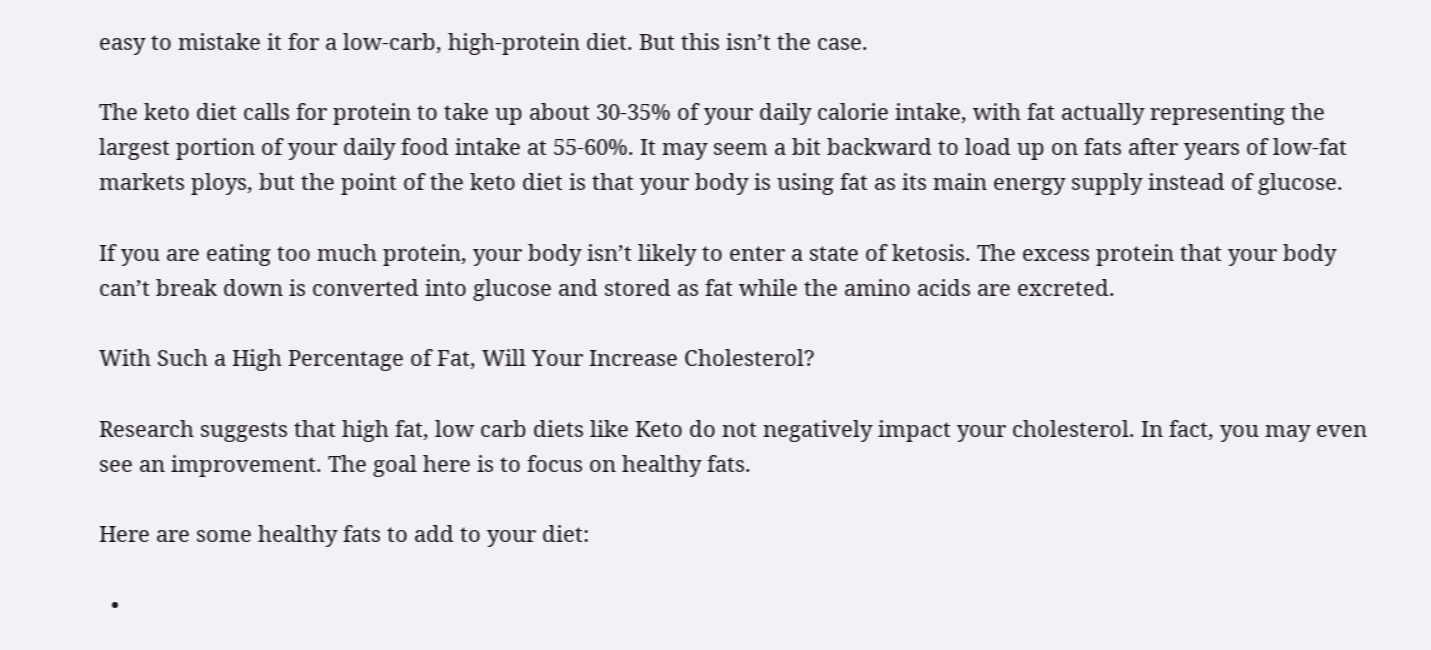easy to mistake it for a low-carb, high-protein diet. But this isn’t the case.

The keto diet calls for protein to take up about 30-35% of your daily calorie intake, with fat actually representing the largest portion of your daily food intake at 55-60%. It may seem a bit backward to load up on fats after years of low-fat markets ploys, but the point of the keto diet is that your body is using fat as its main energy supply instead of glucose.

If you are eating too much protein, your body isn’t likely to enter a state of ketosis. The excess protein that your body can’t break down is converted into glucose and stored as fat while the amino acids are excreted.

With Such a High Percentage of Fat, Will Your Increase Cholesterol?

Research suggests that high fat, low carb diets like Keto do not negatively impact your cholesterol. In fact, you may even see an improvement. The goal here is to focus on healthy fats.

Here are some healthy fats to add to your diet:

  •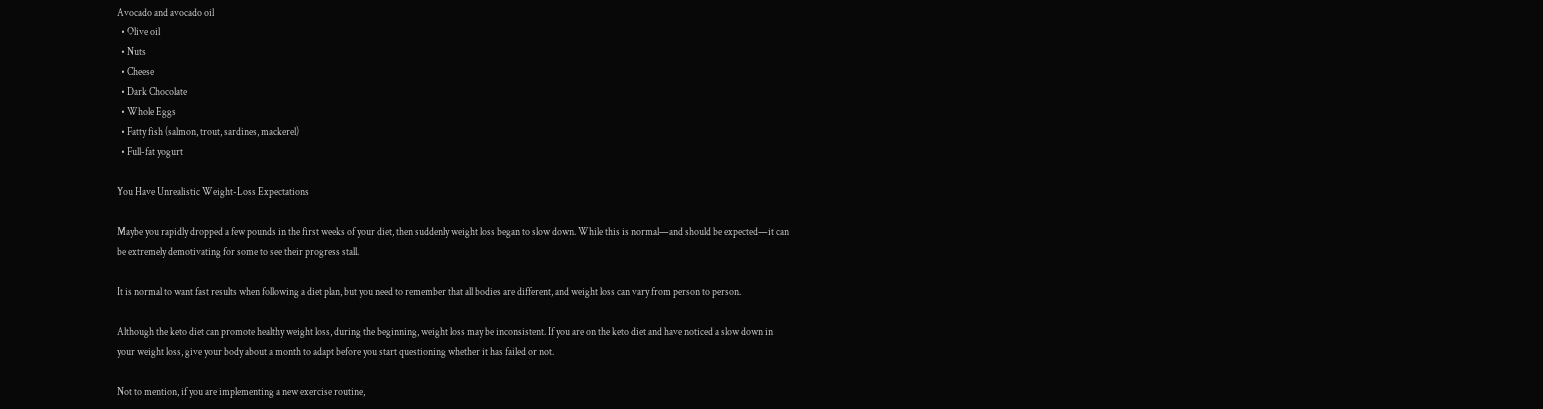Avocado and avocado oil
  • Olive oil
  • Nuts
  • Cheese
  • Dark Chocolate
  • Whole Eggs
  • Fatty fish (salmon, trout, sardines, mackerel)
  • Full-fat yogurt

You Have Unrealistic Weight-Loss Expectations

Maybe you rapidly dropped a few pounds in the first weeks of your diet, then suddenly weight loss began to slow down. While this is normal—and should be expected—it can be extremely demotivating for some to see their progress stall.

It is normal to want fast results when following a diet plan, but you need to remember that all bodies are different, and weight loss can vary from person to person.

Although the keto diet can promote healthy weight loss, during the beginning, weight loss may be inconsistent. If you are on the keto diet and have noticed a slow down in your weight loss, give your body about a month to adapt before you start questioning whether it has failed or not.

Not to mention, if you are implementing a new exercise routine,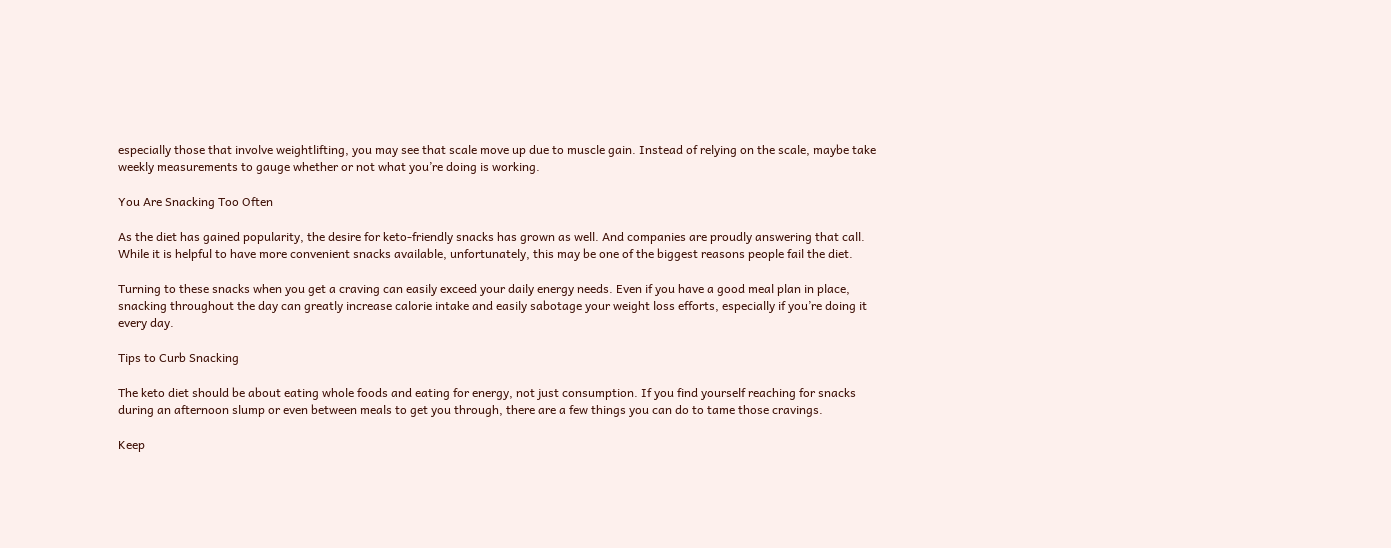especially those that involve weightlifting, you may see that scale move up due to muscle gain. Instead of relying on the scale, maybe take weekly measurements to gauge whether or not what you’re doing is working.

You Are Snacking Too Often

As the diet has gained popularity, the desire for keto-friendly snacks has grown as well. And companies are proudly answering that call. While it is helpful to have more convenient snacks available, unfortunately, this may be one of the biggest reasons people fail the diet.

Turning to these snacks when you get a craving can easily exceed your daily energy needs. Even if you have a good meal plan in place, snacking throughout the day can greatly increase calorie intake and easily sabotage your weight loss efforts, especially if you’re doing it every day.

Tips to Curb Snacking

The keto diet should be about eating whole foods and eating for energy, not just consumption. If you find yourself reaching for snacks during an afternoon slump or even between meals to get you through, there are a few things you can do to tame those cravings.

Keep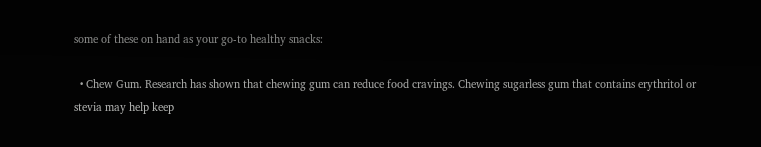some of these on hand as your go-to healthy snacks:

  • Chew Gum. Research has shown that chewing gum can reduce food cravings. Chewing sugarless gum that contains erythritol or stevia may help keep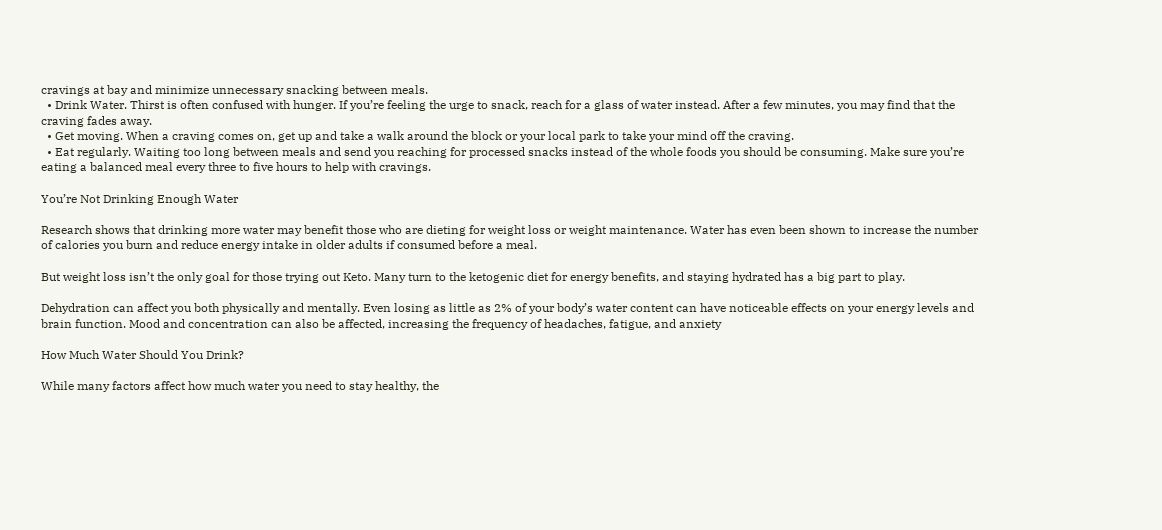cravings at bay and minimize unnecessary snacking between meals.
  • Drink Water. Thirst is often confused with hunger. If you’re feeling the urge to snack, reach for a glass of water instead. After a few minutes, you may find that the craving fades away.
  • Get moving. When a craving comes on, get up and take a walk around the block or your local park to take your mind off the craving.
  • Eat regularly. Waiting too long between meals and send you reaching for processed snacks instead of the whole foods you should be consuming. Make sure you’re eating a balanced meal every three to five hours to help with cravings.

You’re Not Drinking Enough Water

Research shows that drinking more water may benefit those who are dieting for weight loss or weight maintenance. Water has even been shown to increase the number of calories you burn and reduce energy intake in older adults if consumed before a meal.

But weight loss isn’t the only goal for those trying out Keto. Many turn to the ketogenic diet for energy benefits, and staying hydrated has a big part to play.

Dehydration can affect you both physically and mentally. Even losing as little as 2% of your body’s water content can have noticeable effects on your energy levels and brain function. Mood and concentration can also be affected, increasing the frequency of headaches, fatigue, and anxiety

How Much Water Should You Drink?

While many factors affect how much water you need to stay healthy, the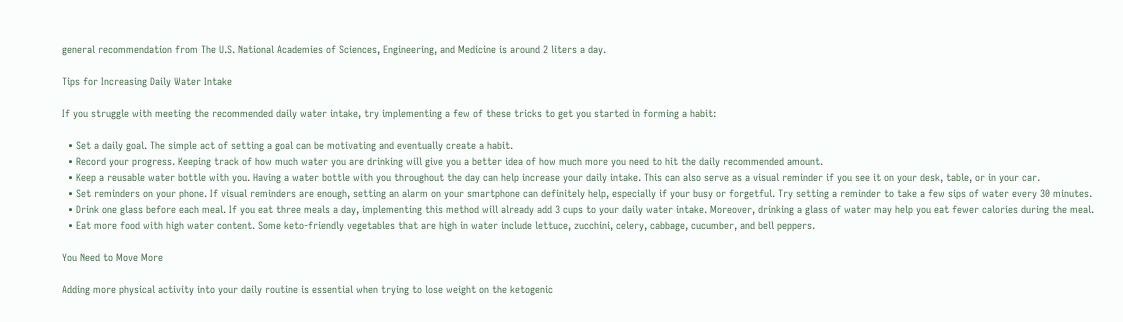general recommendation from The U.S. National Academies of Sciences, Engineering, and Medicine is around 2 liters a day.

Tips for Increasing Daily Water Intake

If you struggle with meeting the recommended daily water intake, try implementing a few of these tricks to get you started in forming a habit:

  • Set a daily goal. The simple act of setting a goal can be motivating and eventually create a habit.
  • Record your progress. Keeping track of how much water you are drinking will give you a better idea of how much more you need to hit the daily recommended amount.
  • Keep a reusable water bottle with you. Having a water bottle with you throughout the day can help increase your daily intake. This can also serve as a visual reminder if you see it on your desk, table, or in your car.
  • Set reminders on your phone. If visual reminders are enough, setting an alarm on your smartphone can definitely help, especially if your busy or forgetful. Try setting a reminder to take a few sips of water every 30 minutes.
  • Drink one glass before each meal. If you eat three meals a day, implementing this method will already add 3 cups to your daily water intake. Moreover, drinking a glass of water may help you eat fewer calories during the meal.
  • Eat more food with high water content. Some keto-friendly vegetables that are high in water include lettuce, zucchini, celery, cabbage, cucumber, and bell peppers.

You Need to Move More

Adding more physical activity into your daily routine is essential when trying to lose weight on the ketogenic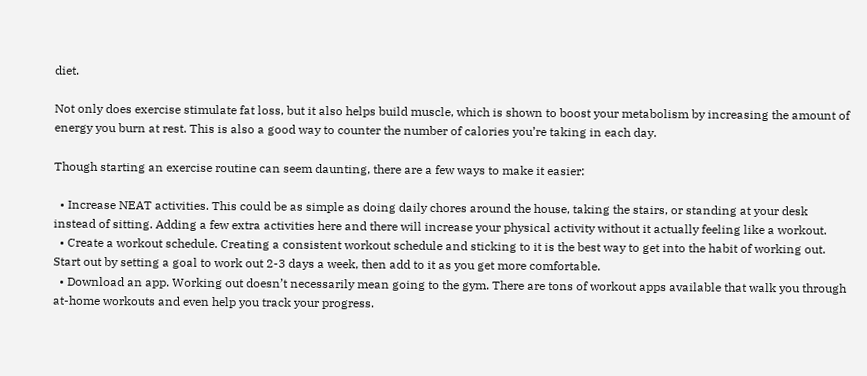diet.

Not only does exercise stimulate fat loss, but it also helps build muscle, which is shown to boost your metabolism by increasing the amount of energy you burn at rest. This is also a good way to counter the number of calories you’re taking in each day.

Though starting an exercise routine can seem daunting, there are a few ways to make it easier:

  • Increase NEAT activities. This could be as simple as doing daily chores around the house, taking the stairs, or standing at your desk instead of sitting. Adding a few extra activities here and there will increase your physical activity without it actually feeling like a workout.
  • Create a workout schedule. Creating a consistent workout schedule and sticking to it is the best way to get into the habit of working out. Start out by setting a goal to work out 2-3 days a week, then add to it as you get more comfortable.
  • Download an app. Working out doesn’t necessarily mean going to the gym. There are tons of workout apps available that walk you through at-home workouts and even help you track your progress.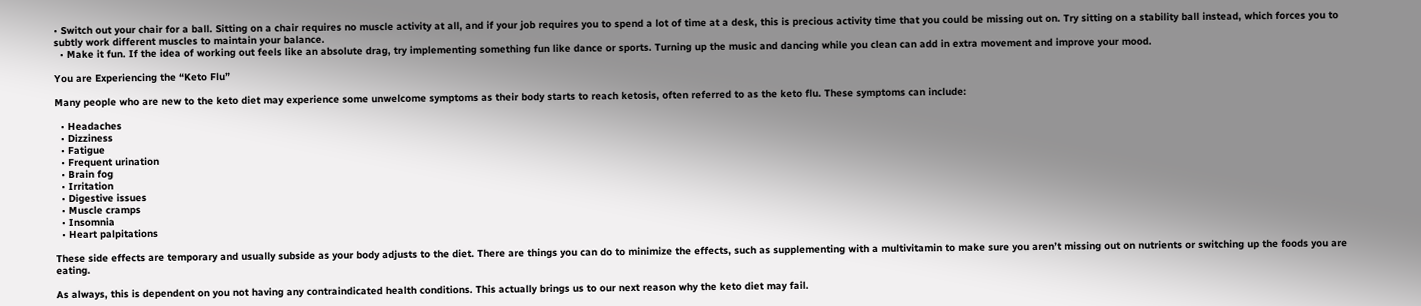• Switch out your chair for a ball. Sitting on a chair requires no muscle activity at all, and if your job requires you to spend a lot of time at a desk, this is precious activity time that you could be missing out on. Try sitting on a stability ball instead, which forces you to subtly work different muscles to maintain your balance.
  • Make it fun. If the idea of working out feels like an absolute drag, try implementing something fun like dance or sports. Turning up the music and dancing while you clean can add in extra movement and improve your mood.

You are Experiencing the “Keto Flu”

Many people who are new to the keto diet may experience some unwelcome symptoms as their body starts to reach ketosis, often referred to as the keto flu. These symptoms can include:

  • Headaches
  • Dizziness
  • Fatigue
  • Frequent urination
  • Brain fog
  • Irritation
  • Digestive issues
  • Muscle cramps
  • Insomnia
  • Heart palpitations

These side effects are temporary and usually subside as your body adjusts to the diet. There are things you can do to minimize the effects, such as supplementing with a multivitamin to make sure you aren’t missing out on nutrients or switching up the foods you are eating.

As always, this is dependent on you not having any contraindicated health conditions. This actually brings us to our next reason why the keto diet may fail.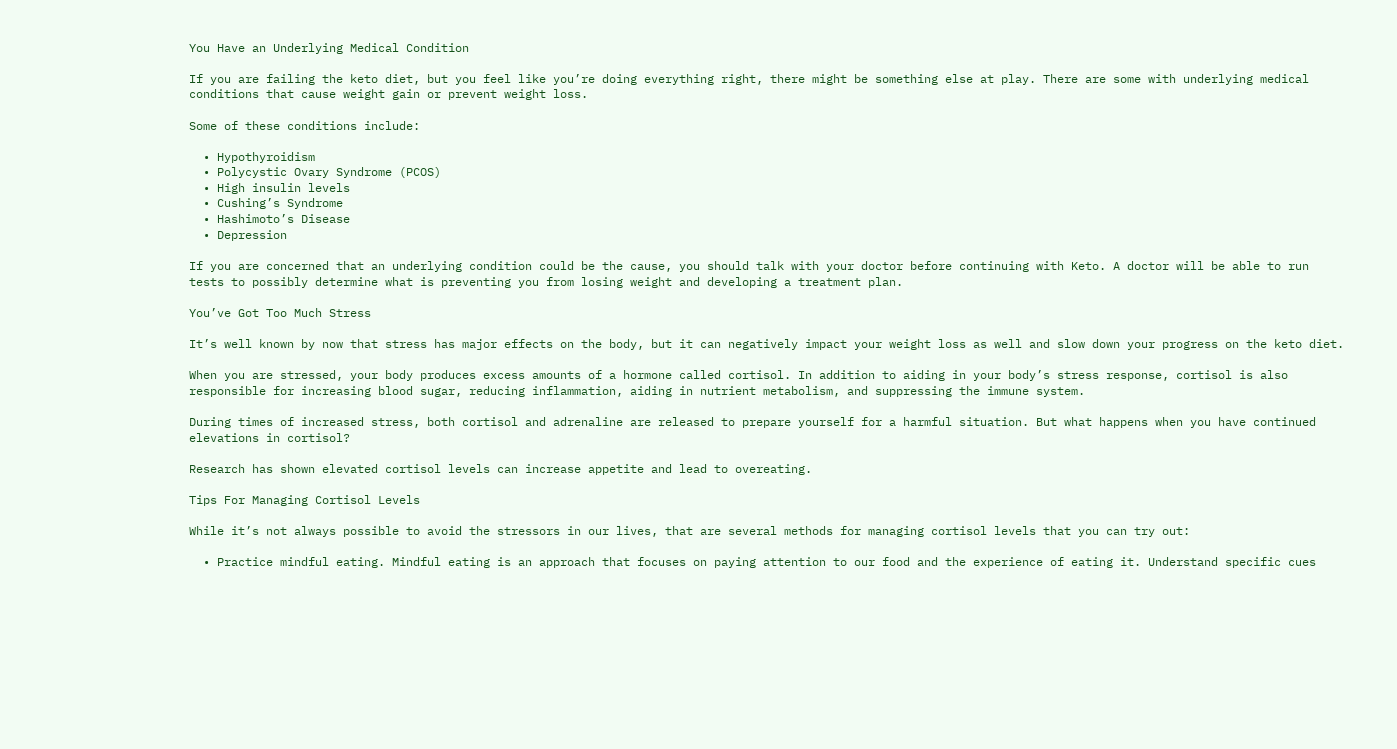You Have an Underlying Medical Condition

If you are failing the keto diet, but you feel like you’re doing everything right, there might be something else at play. There are some with underlying medical conditions that cause weight gain or prevent weight loss.

Some of these conditions include:

  • Hypothyroidism
  • Polycystic Ovary Syndrome (PCOS)
  • High insulin levels
  • Cushing’s Syndrome
  • Hashimoto’s Disease
  • Depression

If you are concerned that an underlying condition could be the cause, you should talk with your doctor before continuing with Keto. A doctor will be able to run tests to possibly determine what is preventing you from losing weight and developing a treatment plan.

You’ve Got Too Much Stress

It’s well known by now that stress has major effects on the body, but it can negatively impact your weight loss as well and slow down your progress on the keto diet.

When you are stressed, your body produces excess amounts of a hormone called cortisol. In addition to aiding in your body’s stress response, cortisol is also responsible for increasing blood sugar, reducing inflammation, aiding in nutrient metabolism, and suppressing the immune system.

During times of increased stress, both cortisol and adrenaline are released to prepare yourself for a harmful situation. But what happens when you have continued elevations in cortisol?

Research has shown elevated cortisol levels can increase appetite and lead to overeating.

Tips For Managing Cortisol Levels

While it’s not always possible to avoid the stressors in our lives, that are several methods for managing cortisol levels that you can try out:

  • Practice mindful eating. Mindful eating is an approach that focuses on paying attention to our food and the experience of eating it. Understand specific cues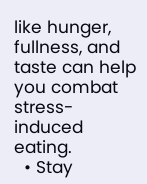like hunger, fullness, and taste can help you combat stress-induced eating.
  • Stay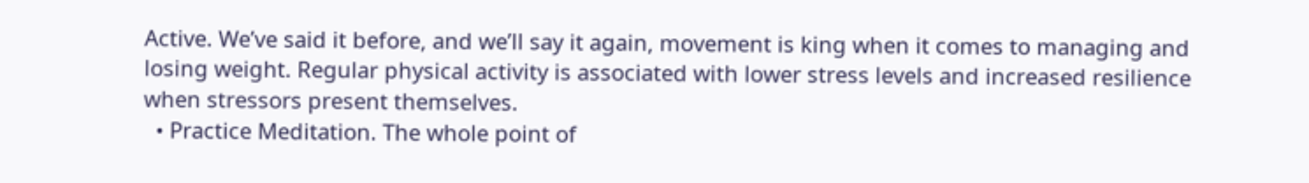Active. We’ve said it before, and we’ll say it again, movement is king when it comes to managing and losing weight. Regular physical activity is associated with lower stress levels and increased resilience when stressors present themselves.
  • Practice Meditation. The whole point of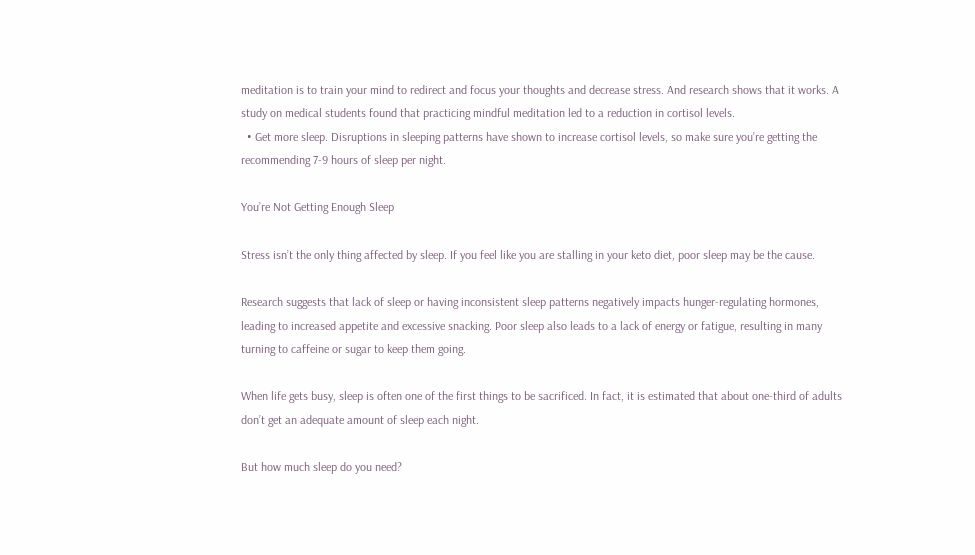meditation is to train your mind to redirect and focus your thoughts and decrease stress. And research shows that it works. A study on medical students found that practicing mindful meditation led to a reduction in cortisol levels.
  • Get more sleep. Disruptions in sleeping patterns have shown to increase cortisol levels, so make sure you’re getting the recommending 7-9 hours of sleep per night.

You’re Not Getting Enough Sleep

Stress isn’t the only thing affected by sleep. If you feel like you are stalling in your keto diet, poor sleep may be the cause.

Research suggests that lack of sleep or having inconsistent sleep patterns negatively impacts hunger-regulating hormones, leading to increased appetite and excessive snacking. Poor sleep also leads to a lack of energy or fatigue, resulting in many turning to caffeine or sugar to keep them going.

When life gets busy, sleep is often one of the first things to be sacrificed. In fact, it is estimated that about one-third of adults don’t get an adequate amount of sleep each night.

But how much sleep do you need?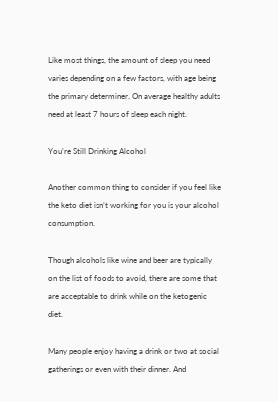Like most things, the amount of sleep you need varies depending on a few factors, with age being the primary determiner. On average healthy adults need at least 7 hours of sleep each night.

You’re Still Drinking Alcohol

Another common thing to consider if you feel like the keto diet isn’t working for you is your alcohol consumption.

Though alcohols like wine and beer are typically on the list of foods to avoid, there are some that are acceptable to drink while on the ketogenic diet.

Many people enjoy having a drink or two at social gatherings or even with their dinner. And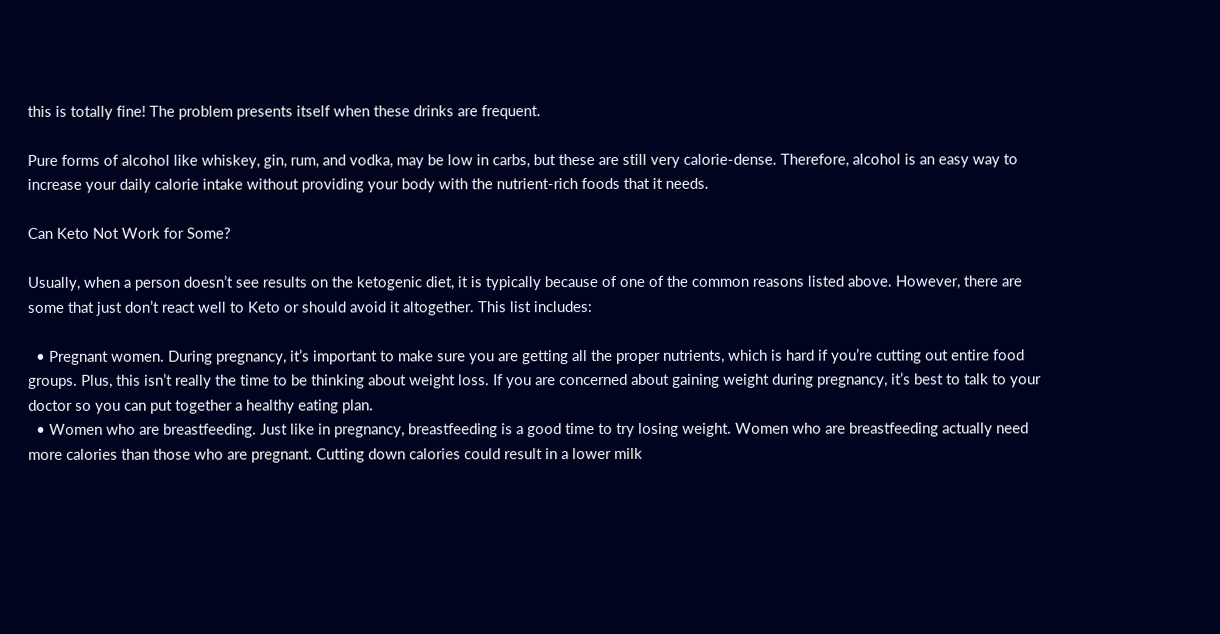this is totally fine! The problem presents itself when these drinks are frequent.

Pure forms of alcohol like whiskey, gin, rum, and vodka, may be low in carbs, but these are still very calorie-dense. Therefore, alcohol is an easy way to increase your daily calorie intake without providing your body with the nutrient-rich foods that it needs.

Can Keto Not Work for Some?

Usually, when a person doesn’t see results on the ketogenic diet, it is typically because of one of the common reasons listed above. However, there are some that just don’t react well to Keto or should avoid it altogether. This list includes:

  • Pregnant women. During pregnancy, it’s important to make sure you are getting all the proper nutrients, which is hard if you’re cutting out entire food groups. Plus, this isn’t really the time to be thinking about weight loss. If you are concerned about gaining weight during pregnancy, it’s best to talk to your doctor so you can put together a healthy eating plan.
  • Women who are breastfeeding. Just like in pregnancy, breastfeeding is a good time to try losing weight. Women who are breastfeeding actually need more calories than those who are pregnant. Cutting down calories could result in a lower milk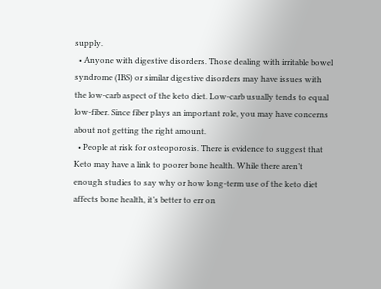supply.
  • Anyone with digestive disorders. Those dealing with irritable bowel syndrome (IBS) or similar digestive disorders may have issues with the low-carb aspect of the keto diet. Low-carb usually tends to equal low-fiber. Since fiber plays an important role, you may have concerns about not getting the right amount.
  • People at risk for osteoporosis. There is evidence to suggest that Keto may have a link to poorer bone health. While there aren’t enough studies to say why or how long-term use of the keto diet affects bone health, it’s better to err on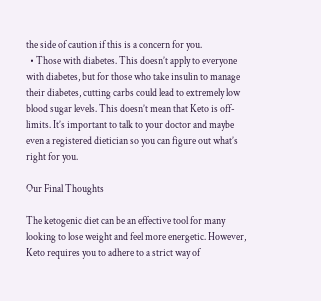the side of caution if this is a concern for you.
  • Those with diabetes. This doesn’t apply to everyone with diabetes, but for those who take insulin to manage their diabetes, cutting carbs could lead to extremely low blood sugar levels. This doesn’t mean that Keto is off-limits. It’s important to talk to your doctor and maybe even a registered dietician so you can figure out what’s right for you.

Our Final Thoughts

The ketogenic diet can be an effective tool for many looking to lose weight and feel more energetic. However, Keto requires you to adhere to a strict way of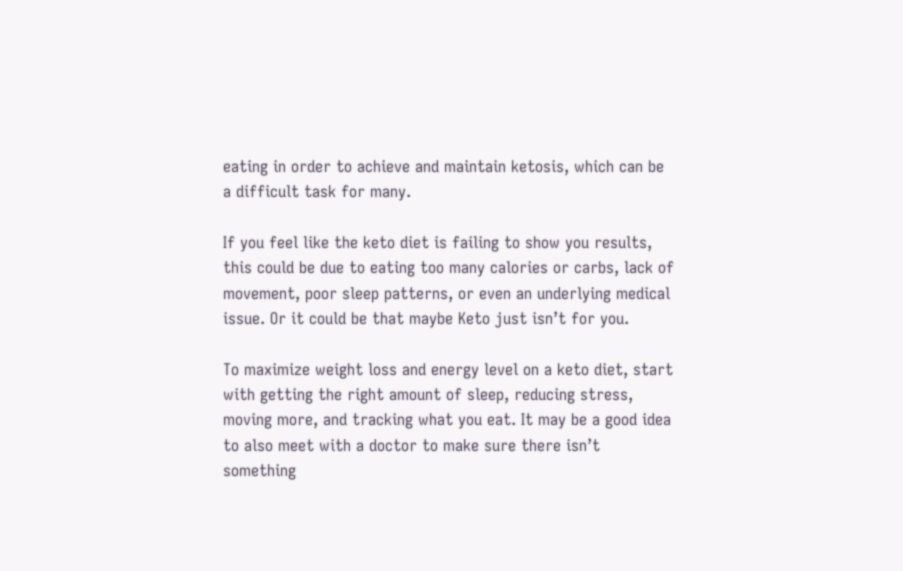eating in order to achieve and maintain ketosis, which can be a difficult task for many.

If you feel like the keto diet is failing to show you results, this could be due to eating too many calories or carbs, lack of movement, poor sleep patterns, or even an underlying medical issue. Or it could be that maybe Keto just isn’t for you.

To maximize weight loss and energy level on a keto diet, start with getting the right amount of sleep, reducing stress, moving more, and tracking what you eat. It may be a good idea to also meet with a doctor to make sure there isn’t something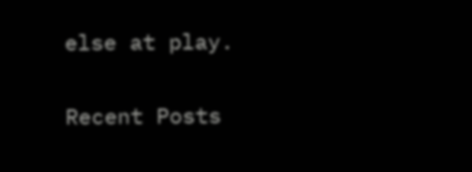else at play.

Recent Posts